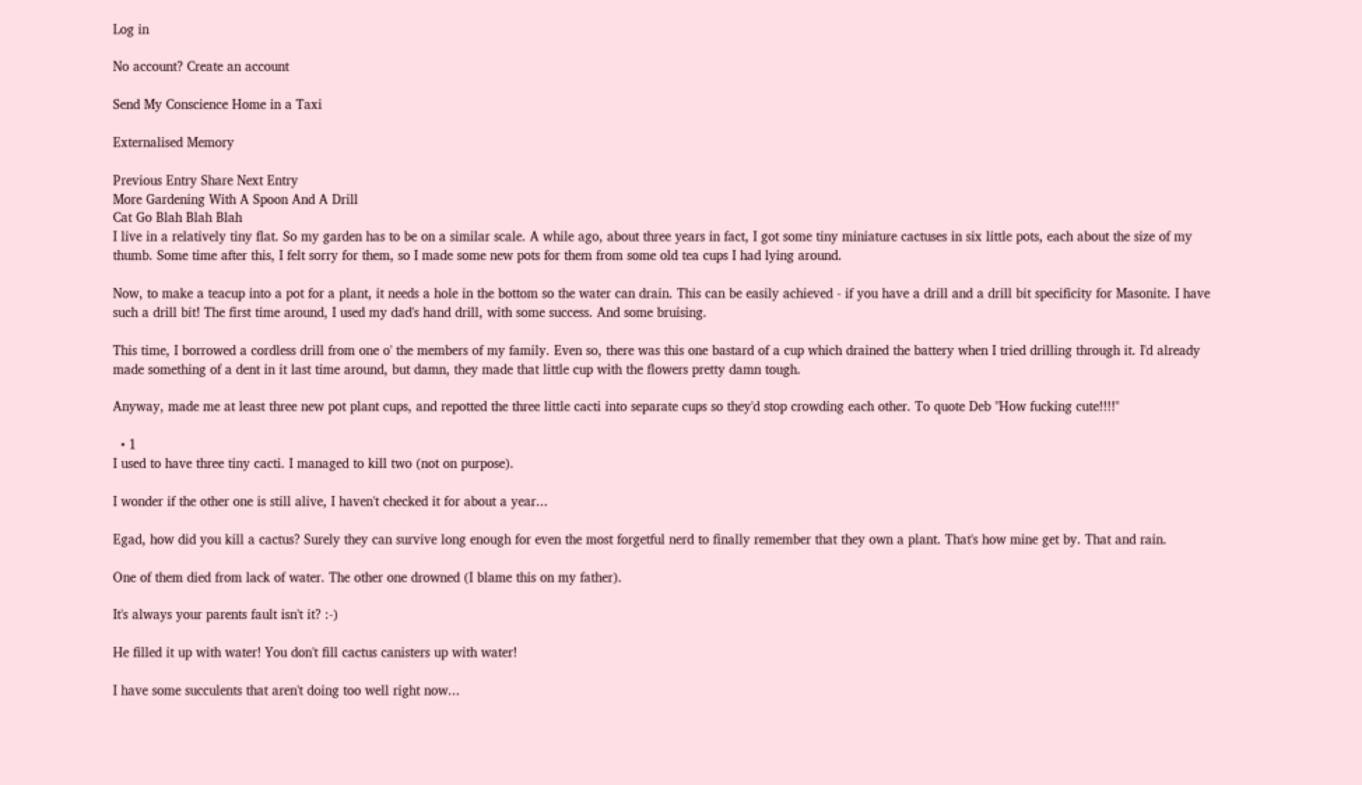Log in

No account? Create an account

Send My Conscience Home in a Taxi

Externalised Memory

Previous Entry Share Next Entry
More Gardening With A Spoon And A Drill
Cat Go Blah Blah Blah
I live in a relatively tiny flat. So my garden has to be on a similar scale. A while ago, about three years in fact, I got some tiny miniature cactuses in six little pots, each about the size of my thumb. Some time after this, I felt sorry for them, so I made some new pots for them from some old tea cups I had lying around.

Now, to make a teacup into a pot for a plant, it needs a hole in the bottom so the water can drain. This can be easily achieved - if you have a drill and a drill bit specificity for Masonite. I have such a drill bit! The first time around, I used my dad's hand drill, with some success. And some bruising.

This time, I borrowed a cordless drill from one o' the members of my family. Even so, there was this one bastard of a cup which drained the battery when I tried drilling through it. I'd already made something of a dent in it last time around, but damn, they made that little cup with the flowers pretty damn tough.

Anyway, made me at least three new pot plant cups, and repotted the three little cacti into separate cups so they'd stop crowding each other. To quote Deb "How fucking cute!!!!"

  • 1
I used to have three tiny cacti. I managed to kill two (not on purpose).

I wonder if the other one is still alive, I haven't checked it for about a year...

Egad, how did you kill a cactus? Surely they can survive long enough for even the most forgetful nerd to finally remember that they own a plant. That's how mine get by. That and rain.

One of them died from lack of water. The other one drowned (I blame this on my father).

It's always your parents fault isn't it? :-)

He filled it up with water! You don't fill cactus canisters up with water!

I have some succulents that aren't doing too well right now...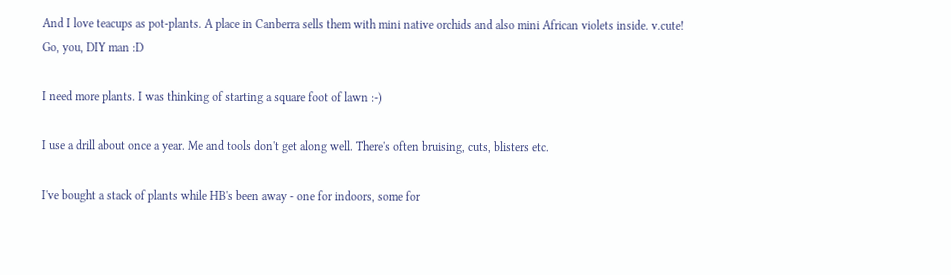And I love teacups as pot-plants. A place in Canberra sells them with mini native orchids and also mini African violets inside. v.cute!
Go, you, DIY man :D

I need more plants. I was thinking of starting a square foot of lawn :-)

I use a drill about once a year. Me and tools don't get along well. There's often bruising, cuts, blisters etc.

I've bought a stack of plants while HB's been away - one for indoors, some for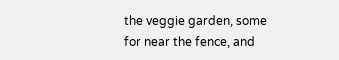the veggie garden, some for near the fence, and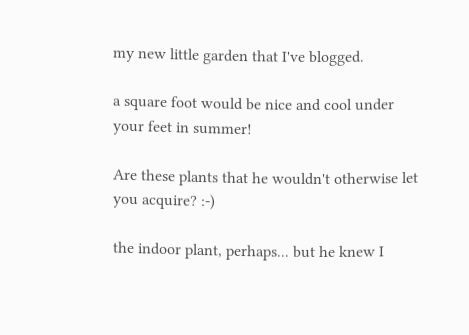my new little garden that I've blogged.

a square foot would be nice and cool under your feet in summer!

Are these plants that he wouldn't otherwise let you acquire? :-)

the indoor plant, perhaps... but he knew I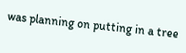was planning on putting in a tree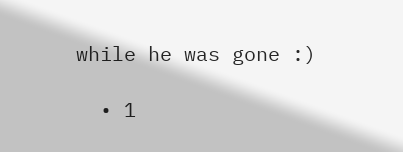while he was gone :)

  • 1